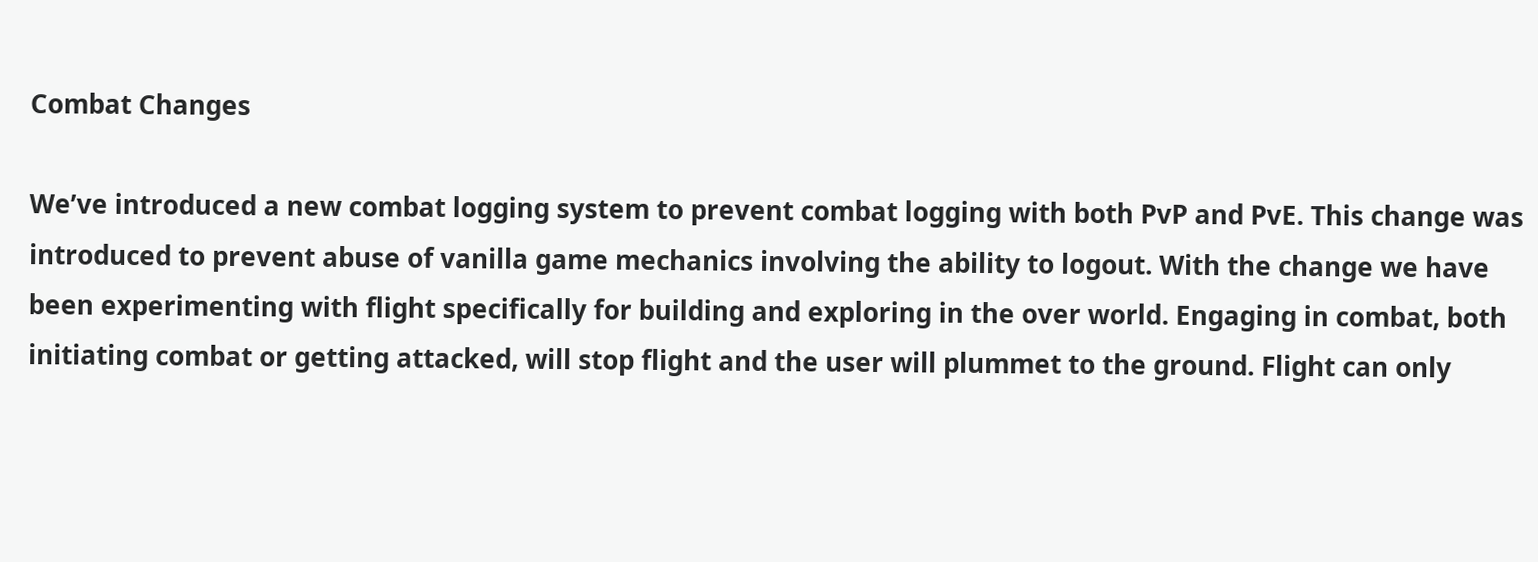Combat Changes

We’ve introduced a new combat logging system to prevent combat logging with both PvP and PvE. This change was introduced to prevent abuse of vanilla game mechanics involving the ability to logout. With the change we have been experimenting with flight specifically for building and exploring in the over world. Engaging in combat, both initiating combat or getting attacked, will stop flight and the user will plummet to the ground. Flight can only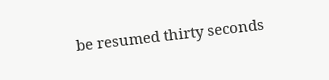be resumed thirty seconds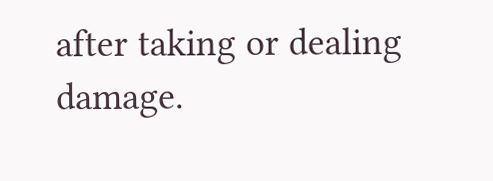after taking or dealing damage.